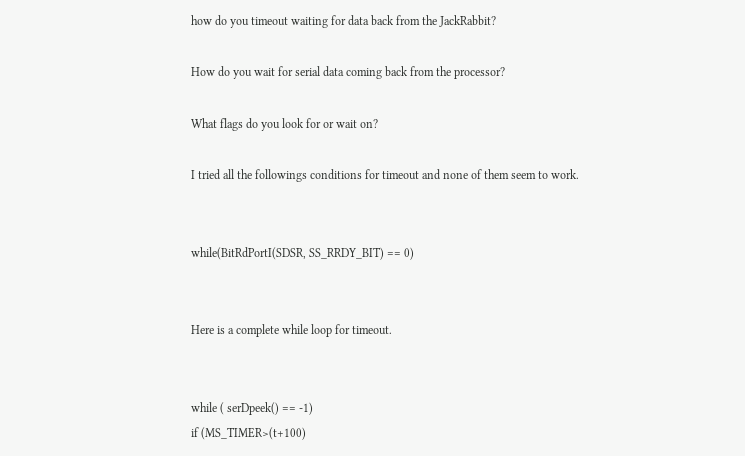how do you timeout waiting for data back from the JackRabbit?

How do you wait for serial data coming back from the processor?

What flags do you look for or wait on?

I tried all the followings conditions for timeout and none of them seem to work.


while(BitRdPortI(SDSR, SS_RRDY_BIT) == 0)


Here is a complete while loop for timeout.


while ( serDpeek() == -1)
if (MS_TIMER>(t+100)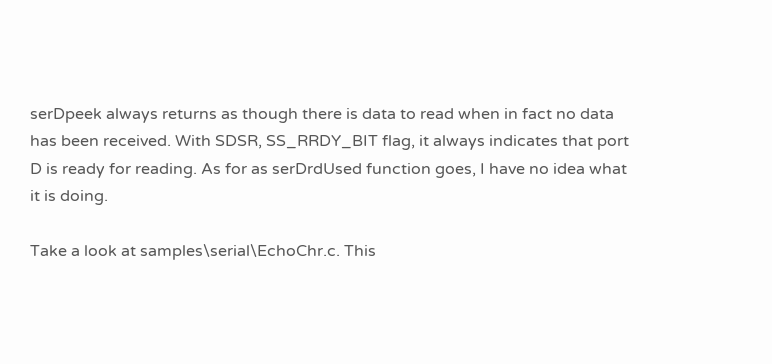serDpeek always returns as though there is data to read when in fact no data has been received. With SDSR, SS_RRDY_BIT flag, it always indicates that port D is ready for reading. As for as serDrdUsed function goes, I have no idea what it is doing.

Take a look at samples\serial\EchoChr.c. This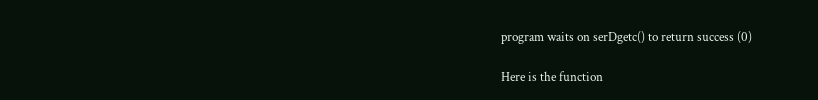program waits on serDgetc() to return success (0)

Here is the function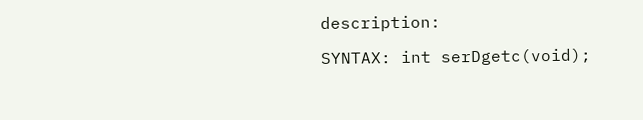description:

SYNTAX: int serDgetc(void);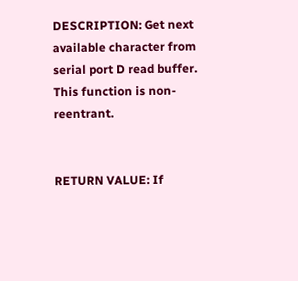DESCRIPTION: Get next available character from serial port D read buffer.
This function is non-reentrant.


RETURN VALUE: If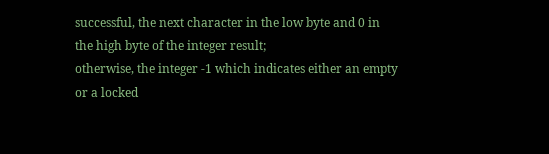successful, the next character in the low byte and 0 in
the high byte of the integer result;
otherwise, the integer -1 which indicates either an empty
or a locked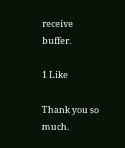receive buffer.

1 Like

Thank you so much.